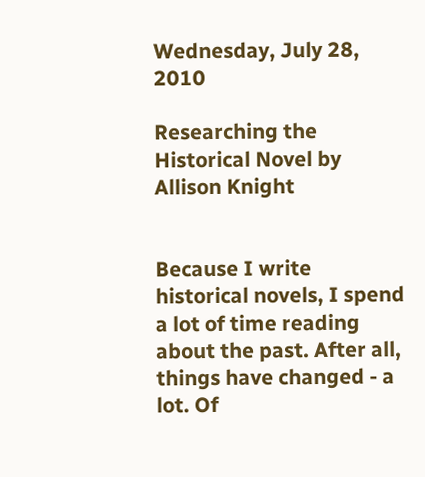Wednesday, July 28, 2010

Researching the Historical Novel by Allison Knight


Because I write historical novels, I spend a lot of time reading about the past. After all, things have changed - a lot. Of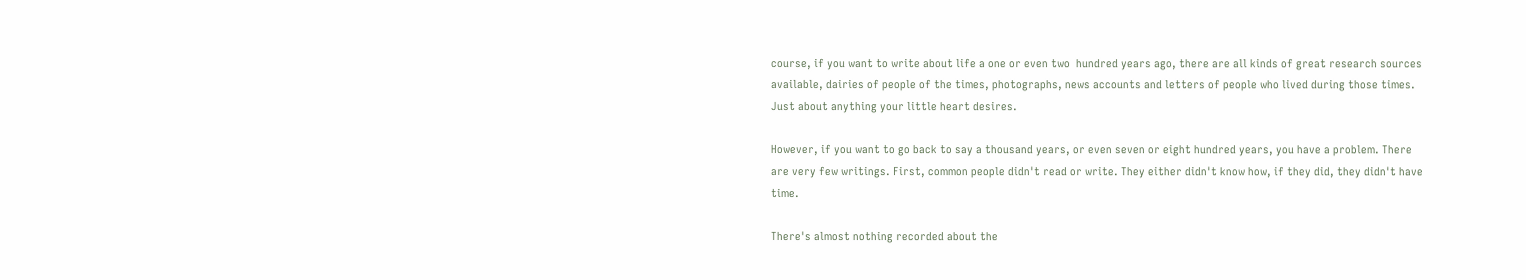course, if you want to write about life a one or even two  hundred years ago, there are all kinds of great research sources available, dairies of people of the times, photographs, news accounts and letters of people who lived during those times. Just about anything your little heart desires.

However, if you want to go back to say a thousand years, or even seven or eight hundred years, you have a problem. There are very few writings. First, common people didn't read or write. They either didn't know how, if they did, they didn't have time.

There's almost nothing recorded about the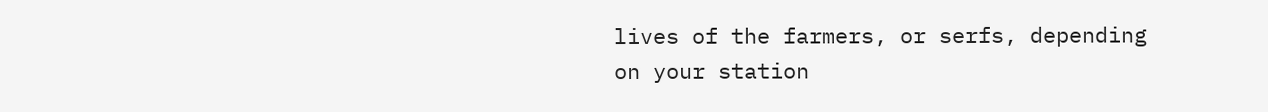lives of the farmers, or serfs, depending on your station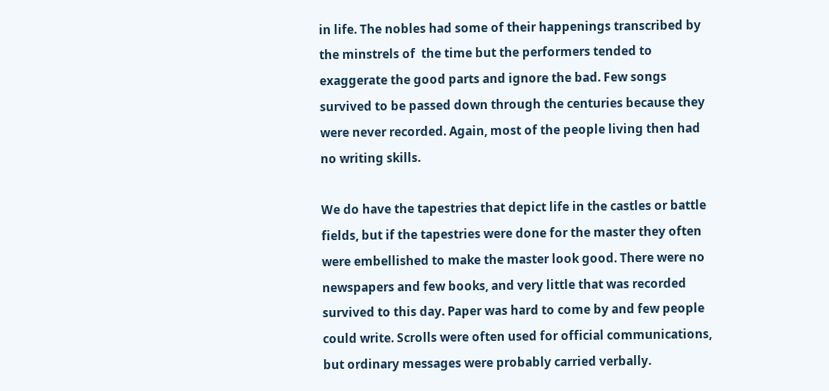in life. The nobles had some of their happenings transcribed by the minstrels of  the time but the performers tended to exaggerate the good parts and ignore the bad. Few songs survived to be passed down through the centuries because they were never recorded. Again, most of the people living then had no writing skills.

We do have the tapestries that depict life in the castles or battle fields, but if the tapestries were done for the master they often were embellished to make the master look good. There were no newspapers and few books, and very little that was recorded survived to this day. Paper was hard to come by and few people could write. Scrolls were often used for official communications, but ordinary messages were probably carried verbally.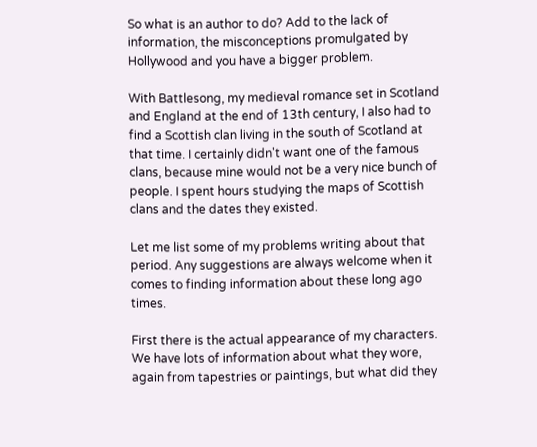So what is an author to do? Add to the lack of information, the misconceptions promulgated by Hollywood and you have a bigger problem.

With Battlesong, my medieval romance set in Scotland and England at the end of 13th century, I also had to find a Scottish clan living in the south of Scotland at that time. I certainly didn't want one of the famous clans, because mine would not be a very nice bunch of people. I spent hours studying the maps of Scottish clans and the dates they existed.

Let me list some of my problems writing about that period. Any suggestions are always welcome when it comes to finding information about these long ago times.

First there is the actual appearance of my characters. We have lots of information about what they wore, again from tapestries or paintings, but what did they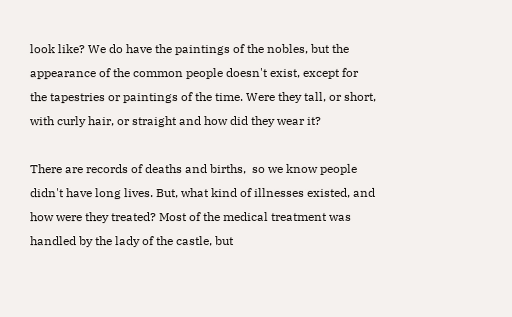look like? We do have the paintings of the nobles, but the appearance of the common people doesn't exist, except for the tapestries or paintings of the time. Were they tall, or short, with curly hair, or straight and how did they wear it?

There are records of deaths and births,  so we know people didn't have long lives. But, what kind of illnesses existed, and how were they treated? Most of the medical treatment was handled by the lady of the castle, but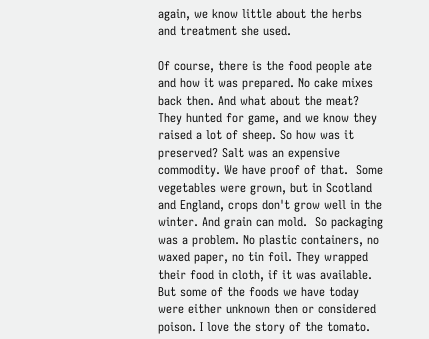again, we know little about the herbs and treatment she used.

Of course, there is the food people ate and how it was prepared. No cake mixes back then. And what about the meat? They hunted for game, and we know they raised a lot of sheep. So how was it preserved? Salt was an expensive commodity. We have proof of that.  Some vegetables were grown, but in Scotland and England, crops don't grow well in the winter. And grain can mold.  So packaging was a problem. No plastic containers, no waxed paper, no tin foil. They wrapped their food in cloth, if it was available. But some of the foods we have today were either unknown then or considered poison. I love the story of the tomato.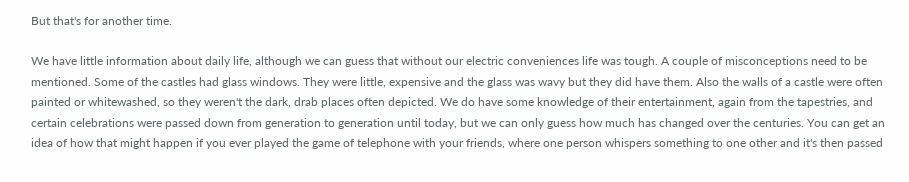But that's for another time.

We have little information about daily life, although we can guess that without our electric conveniences life was tough. A couple of misconceptions need to be mentioned. Some of the castles had glass windows. They were little, expensive and the glass was wavy but they did have them. Also the walls of a castle were often painted or whitewashed, so they weren't the dark, drab places often depicted. We do have some knowledge of their entertainment, again from the tapestries, and certain celebrations were passed down from generation to generation until today, but we can only guess how much has changed over the centuries. You can get an idea of how that might happen if you ever played the game of telephone with your friends, where one person whispers something to one other and it's then passed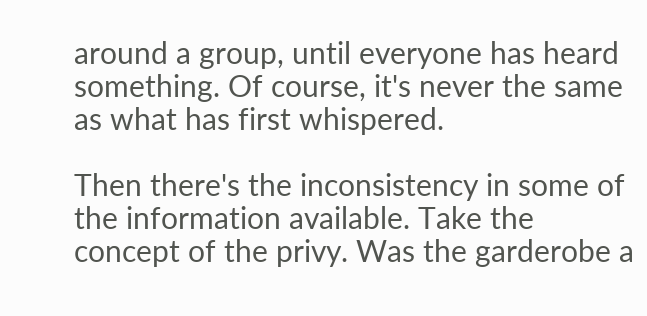around a group, until everyone has heard something. Of course, it's never the same as what has first whispered.

Then there's the inconsistency in some of the information available. Take the concept of the privy. Was the garderobe a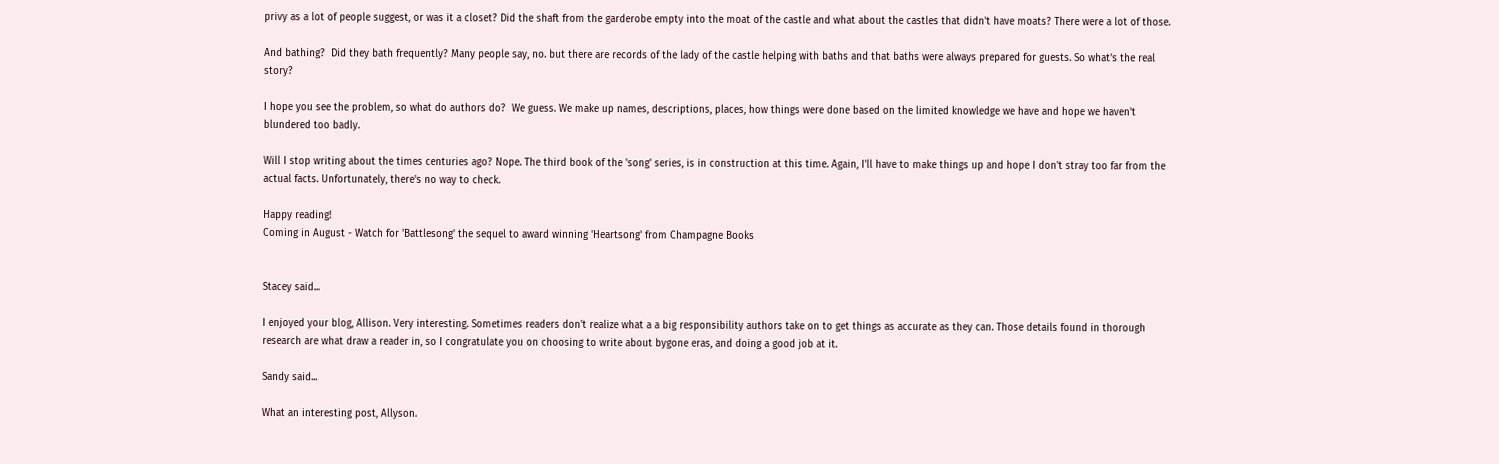privy as a lot of people suggest, or was it a closet? Did the shaft from the garderobe empty into the moat of the castle and what about the castles that didn't have moats? There were a lot of those.

And bathing?  Did they bath frequently? Many people say, no. but there are records of the lady of the castle helping with baths and that baths were always prepared for guests. So what's the real story?

I hope you see the problem, so what do authors do?  We guess. We make up names, descriptions, places, how things were done based on the limited knowledge we have and hope we haven't blundered too badly.

Will I stop writing about the times centuries ago? Nope. The third book of the 'song' series, is in construction at this time. Again, I'll have to make things up and hope I don't stray too far from the actual facts. Unfortunately, there's no way to check.

Happy reading!
Coming in August - Watch for 'Battlesong' the sequel to award winning 'Heartsong' from Champagne Books


Stacey said...

I enjoyed your blog, Allison. Very interesting. Sometimes readers don't realize what a a big responsibility authors take on to get things as accurate as they can. Those details found in thorough research are what draw a reader in, so I congratulate you on choosing to write about bygone eras, and doing a good job at it.

Sandy said...

What an interesting post, Allyson.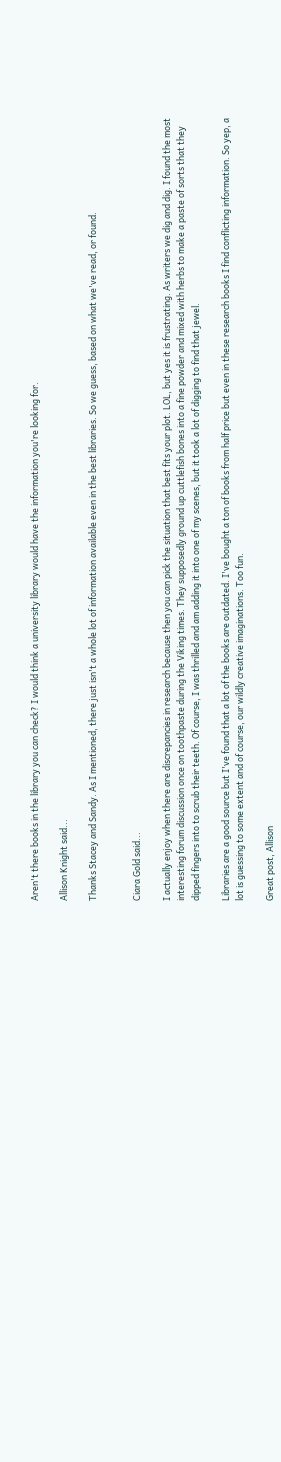Aren't there books in the library you can check? I would think a university library would have the information you're looking for.

Allison Knight said...

Thanks Stacey and Sandy. As I mentioned, there just isn't a whole lot of information available even in the best libraries. So we guess, based on what we've read, or found.


Ciara Gold said...

I actually enjoy when there are discrepancies in research because then you can pick the situation that best fits your plot. LOL, but yes it is frustrating. As writers we dig and dig. I found the most interesting forum discussion once on toothpaste during the Viking times. They supposedly ground up cuttlefish bones into a fine powder and mixed with herbs to make a paste of sorts that they dipped fingers into to scrub their teeth. Of course, I was thrilled and am adding it into one of my scenes, but it took a lot of digging to find that jewel.

Libraries are a good source but I've found that a lot of the books are outdated. I've bought a ton of books from half price but even in these research books I find conflicting information. So yep, a lot is guessing to some extent and of course, our wildly creative imaginations. Too fun.

Great post, Allison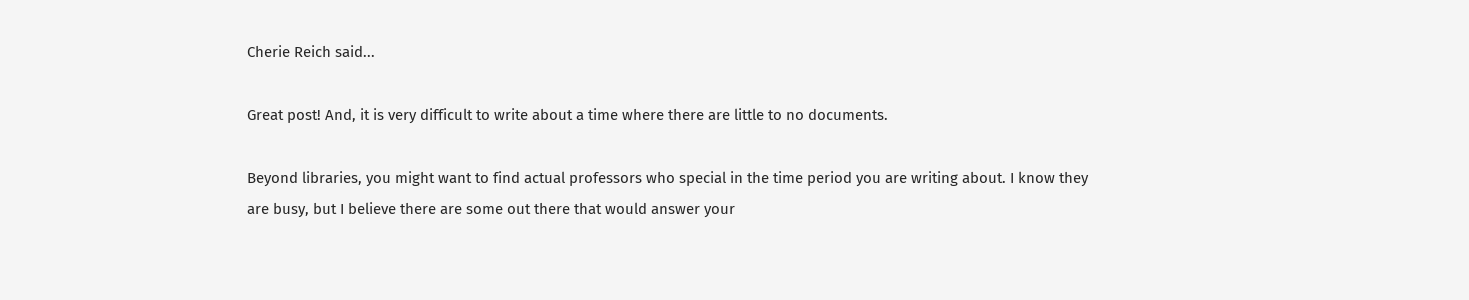Cherie Reich said...

Great post! And, it is very difficult to write about a time where there are little to no documents.

Beyond libraries, you might want to find actual professors who special in the time period you are writing about. I know they are busy, but I believe there are some out there that would answer your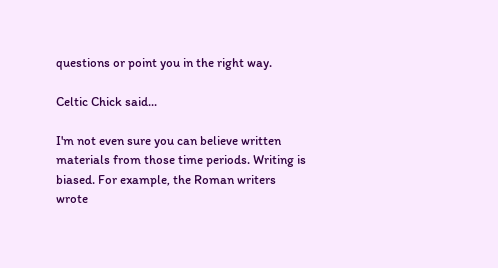questions or point you in the right way.

Celtic Chick said...

I'm not even sure you can believe written materials from those time periods. Writing is biased. For example, the Roman writers wrote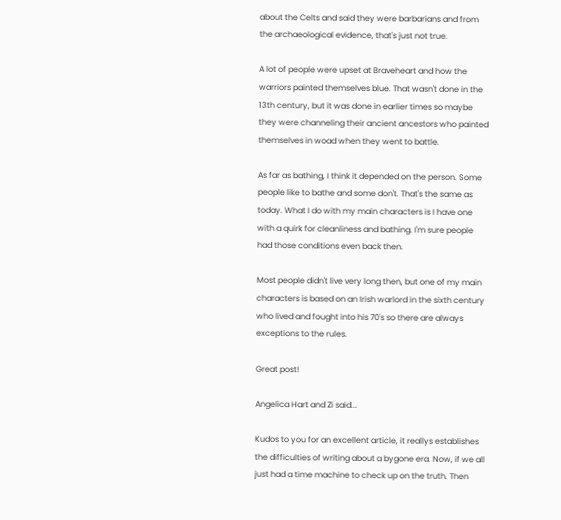about the Celts and said they were barbarians and from the archaeological evidence, that's just not true.

A lot of people were upset at Braveheart and how the warriors painted themselves blue. That wasn't done in the 13th century, but it was done in earlier times so maybe they were channeling their ancient ancestors who painted themselves in woad when they went to battle.

As far as bathing, I think it depended on the person. Some people like to bathe and some don't. That's the same as today. What I do with my main characters is I have one with a quirk for cleanliness and bathing. I'm sure people had those conditions even back then.

Most people didn't live very long then, but one of my main characters is based on an Irish warlord in the sixth century who lived and fought into his 70's so there are always exceptions to the rules.

Great post!

Angelica Hart and Zi said...

Kudos to you for an excellent article, it reallys establishes the difficulties of writing about a bygone era. Now, if we all just had a time machine to check up on the truth. Then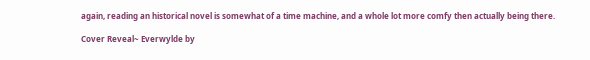again, reading an historical novel is somewhat of a time machine, and a whole lot more comfy then actually being there.

Cover Reveal~ Everwylde by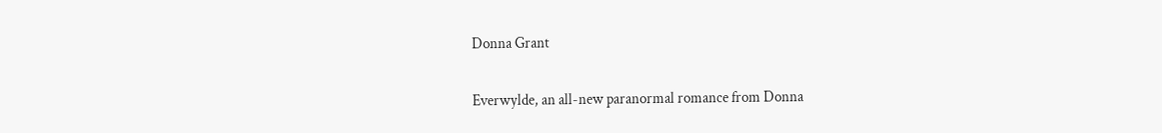Donna Grant

Everwylde, an all-new paranormal romance from Donna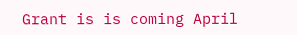Grant is is coming April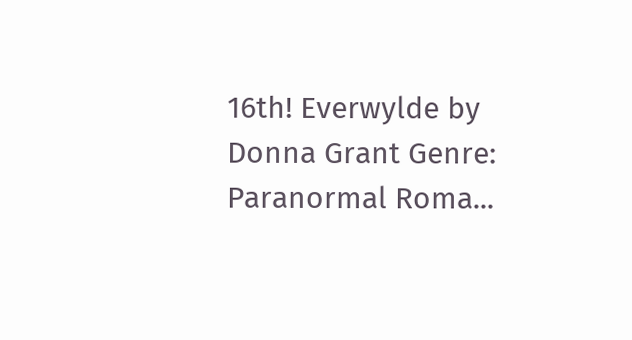16th! Everwylde by Donna Grant Genre: Paranormal Roma...